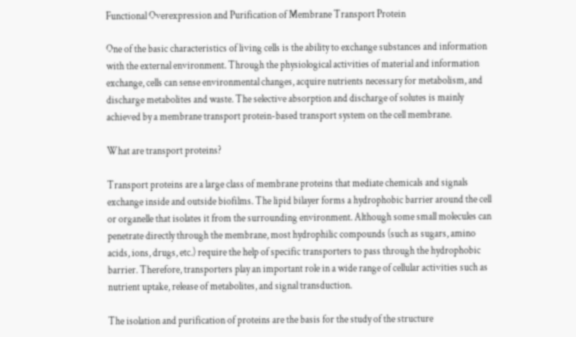Functional Overexpression and Purification of Membrane Transport Protein

One of the basic characteristics of living cells is the ability to exchange substances and information with the external environment. Through the physiological activities of material and information exchange, cells can sense environmental changes, acquire nutrients necessary for metabolism, and discharge metabolites and waste. The selective absorption and discharge of solutes is mainly achieved by a membrane transport protein-based transport system on the cell membrane.

What are transport proteins?

Transport proteins are a large class of membrane proteins that mediate chemicals and signals exchange inside and outside biofilms. The lipid bilayer forms a hydrophobic barrier around the cell or organelle that isolates it from the surrounding environment. Although some small molecules can penetrate directly through the membrane, most hydrophilic compounds (such as sugars, amino acids, ions, drugs, etc.) require the help of specific transporters to pass through the hydrophobic barrier. Therefore, transporters play an important role in a wide range of cellular activities such as nutrient uptake, release of metabolites, and signal transduction.

The isolation and purification of proteins are the basis for the study of the structure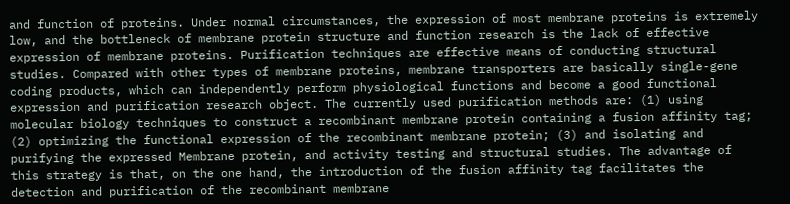and function of proteins. Under normal circumstances, the expression of most membrane proteins is extremely low, and the bottleneck of membrane protein structure and function research is the lack of effective expression of membrane proteins. Purification techniques are effective means of conducting structural studies. Compared with other types of membrane proteins, membrane transporters are basically single-gene coding products, which can independently perform physiological functions and become a good functional expression and purification research object. The currently used purification methods are: (1) using molecular biology techniques to construct a recombinant membrane protein containing a fusion affinity tag; (2) optimizing the functional expression of the recombinant membrane protein; (3) and isolating and purifying the expressed Membrane protein, and activity testing and structural studies. The advantage of this strategy is that, on the one hand, the introduction of the fusion affinity tag facilitates the detection and purification of the recombinant membrane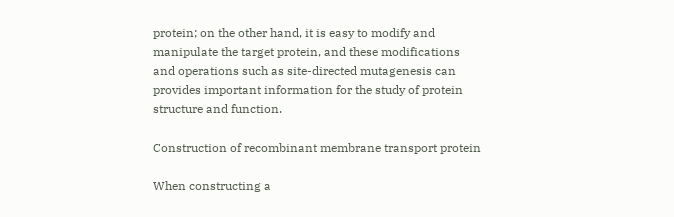protein; on the other hand, it is easy to modify and manipulate the target protein, and these modifications and operations such as site-directed mutagenesis can provides important information for the study of protein structure and function.

Construction of recombinant membrane transport protein

When constructing a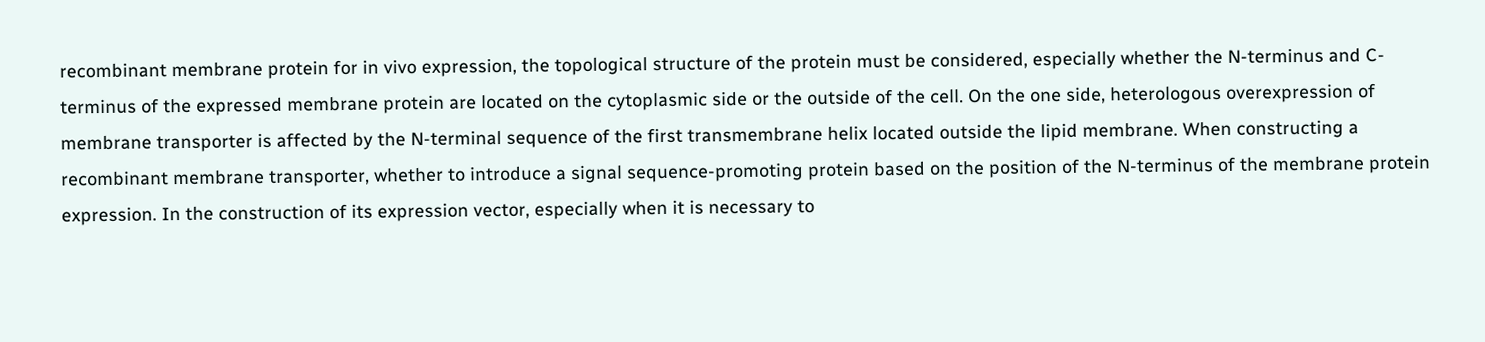recombinant membrane protein for in vivo expression, the topological structure of the protein must be considered, especially whether the N-terminus and C-terminus of the expressed membrane protein are located on the cytoplasmic side or the outside of the cell. On the one side, heterologous overexpression of membrane transporter is affected by the N-terminal sequence of the first transmembrane helix located outside the lipid membrane. When constructing a recombinant membrane transporter, whether to introduce a signal sequence-promoting protein based on the position of the N-terminus of the membrane protein expression. In the construction of its expression vector, especially when it is necessary to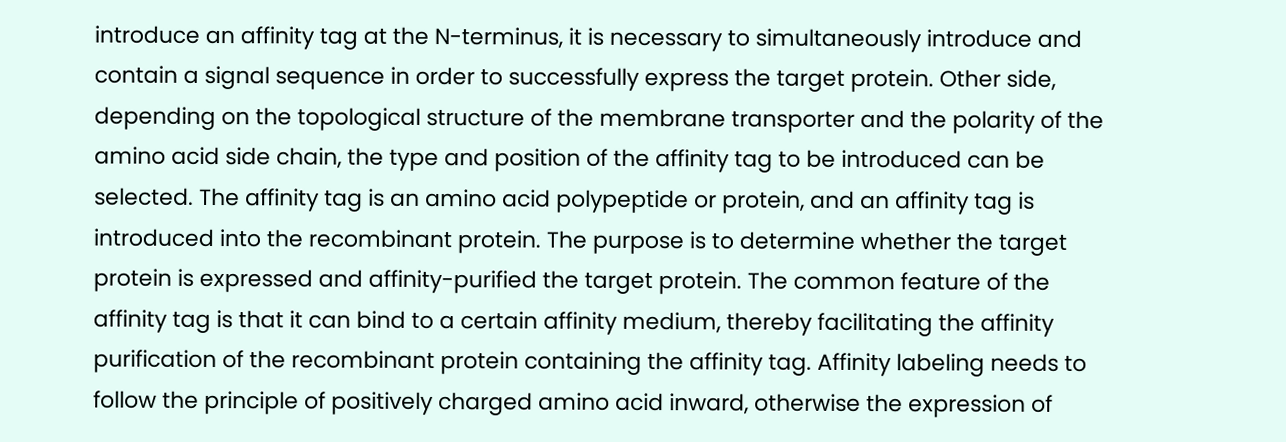introduce an affinity tag at the N-terminus, it is necessary to simultaneously introduce and contain a signal sequence in order to successfully express the target protein. Other side, depending on the topological structure of the membrane transporter and the polarity of the amino acid side chain, the type and position of the affinity tag to be introduced can be selected. The affinity tag is an amino acid polypeptide or protein, and an affinity tag is introduced into the recombinant protein. The purpose is to determine whether the target protein is expressed and affinity-purified the target protein. The common feature of the affinity tag is that it can bind to a certain affinity medium, thereby facilitating the affinity purification of the recombinant protein containing the affinity tag. Affinity labeling needs to follow the principle of positively charged amino acid inward, otherwise the expression of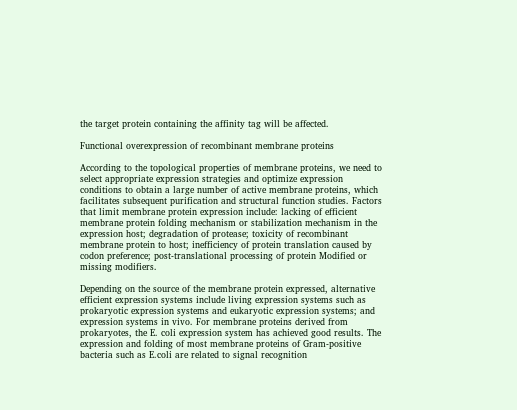the target protein containing the affinity tag will be affected.

Functional overexpression of recombinant membrane proteins

According to the topological properties of membrane proteins, we need to select appropriate expression strategies and optimize expression conditions to obtain a large number of active membrane proteins, which facilitates subsequent purification and structural function studies. Factors that limit membrane protein expression include: lacking of efficient membrane protein folding mechanism or stabilization mechanism in the expression host; degradation of protease; toxicity of recombinant membrane protein to host; inefficiency of protein translation caused by codon preference; post-translational processing of protein Modified or missing modifiers.

Depending on the source of the membrane protein expressed, alternative efficient expression systems include living expression systems such as prokaryotic expression systems and eukaryotic expression systems; and expression systems in vivo. For membrane proteins derived from prokaryotes, the E. coli expression system has achieved good results. The expression and folding of most membrane proteins of Gram-positive bacteria such as E.coli are related to signal recognition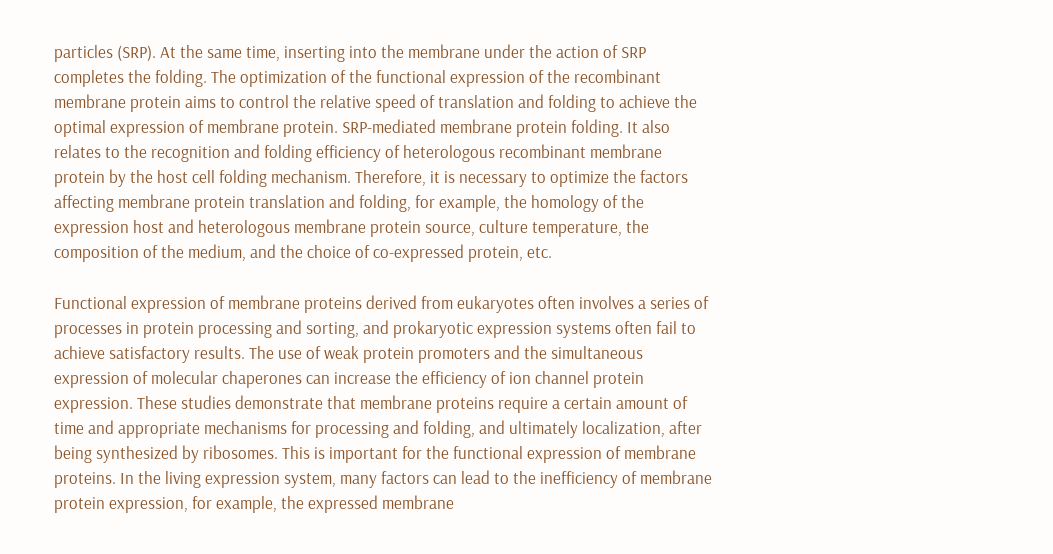particles (SRP). At the same time, inserting into the membrane under the action of SRP completes the folding. The optimization of the functional expression of the recombinant membrane protein aims to control the relative speed of translation and folding to achieve the optimal expression of membrane protein. SRP-mediated membrane protein folding. It also relates to the recognition and folding efficiency of heterologous recombinant membrane protein by the host cell folding mechanism. Therefore, it is necessary to optimize the factors affecting membrane protein translation and folding, for example, the homology of the expression host and heterologous membrane protein source, culture temperature, the composition of the medium, and the choice of co-expressed protein, etc.

Functional expression of membrane proteins derived from eukaryotes often involves a series of processes in protein processing and sorting, and prokaryotic expression systems often fail to achieve satisfactory results. The use of weak protein promoters and the simultaneous expression of molecular chaperones can increase the efficiency of ion channel protein expression. These studies demonstrate that membrane proteins require a certain amount of time and appropriate mechanisms for processing and folding, and ultimately localization, after being synthesized by ribosomes. This is important for the functional expression of membrane proteins. In the living expression system, many factors can lead to the inefficiency of membrane protein expression, for example, the expressed membrane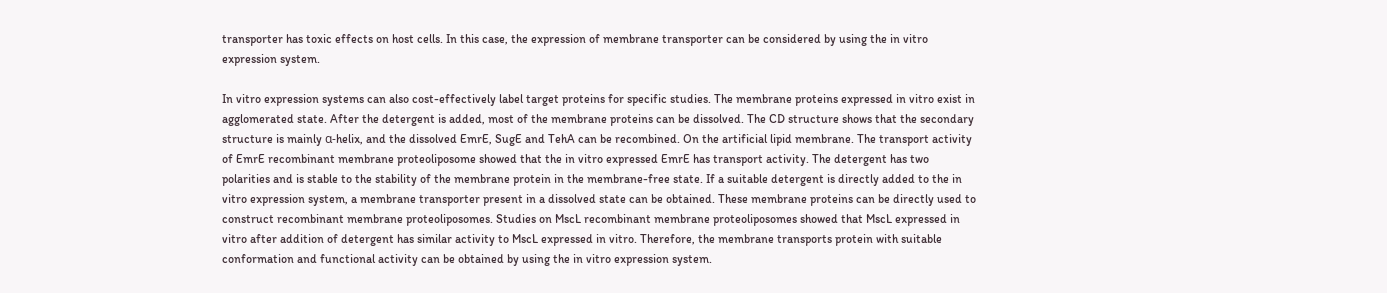transporter has toxic effects on host cells. In this case, the expression of membrane transporter can be considered by using the in vitro expression system.

In vitro expression systems can also cost-effectively label target proteins for specific studies. The membrane proteins expressed in vitro exist in agglomerated state. After the detergent is added, most of the membrane proteins can be dissolved. The CD structure shows that the secondary structure is mainly α-helix, and the dissolved EmrE, SugE and TehA can be recombined. On the artificial lipid membrane. The transport activity of EmrE recombinant membrane proteoliposome showed that the in vitro expressed EmrE has transport activity. The detergent has two polarities and is stable to the stability of the membrane protein in the membrane-free state. If a suitable detergent is directly added to the in vitro expression system, a membrane transporter present in a dissolved state can be obtained. These membrane proteins can be directly used to construct recombinant membrane proteoliposomes. Studies on MscL recombinant membrane proteoliposomes showed that MscL expressed in vitro after addition of detergent has similar activity to MscL expressed in vitro. Therefore, the membrane transports protein with suitable conformation and functional activity can be obtained by using the in vitro expression system.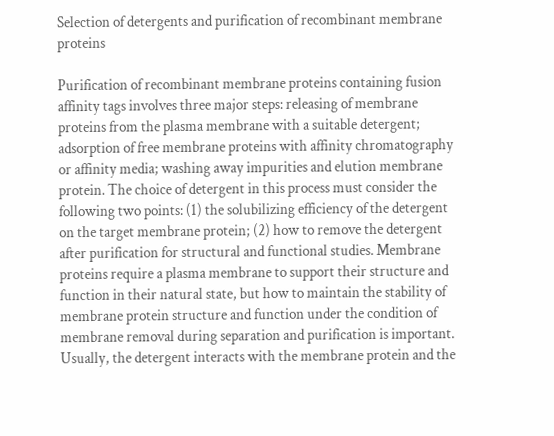Selection of detergents and purification of recombinant membrane proteins

Purification of recombinant membrane proteins containing fusion affinity tags involves three major steps: releasing of membrane proteins from the plasma membrane with a suitable detergent; adsorption of free membrane proteins with affinity chromatography or affinity media; washing away impurities and elution membrane protein. The choice of detergent in this process must consider the following two points: (1) the solubilizing efficiency of the detergent on the target membrane protein; (2) how to remove the detergent after purification for structural and functional studies. Membrane proteins require a plasma membrane to support their structure and function in their natural state, but how to maintain the stability of membrane protein structure and function under the condition of membrane removal during separation and purification is important. Usually, the detergent interacts with the membrane protein and the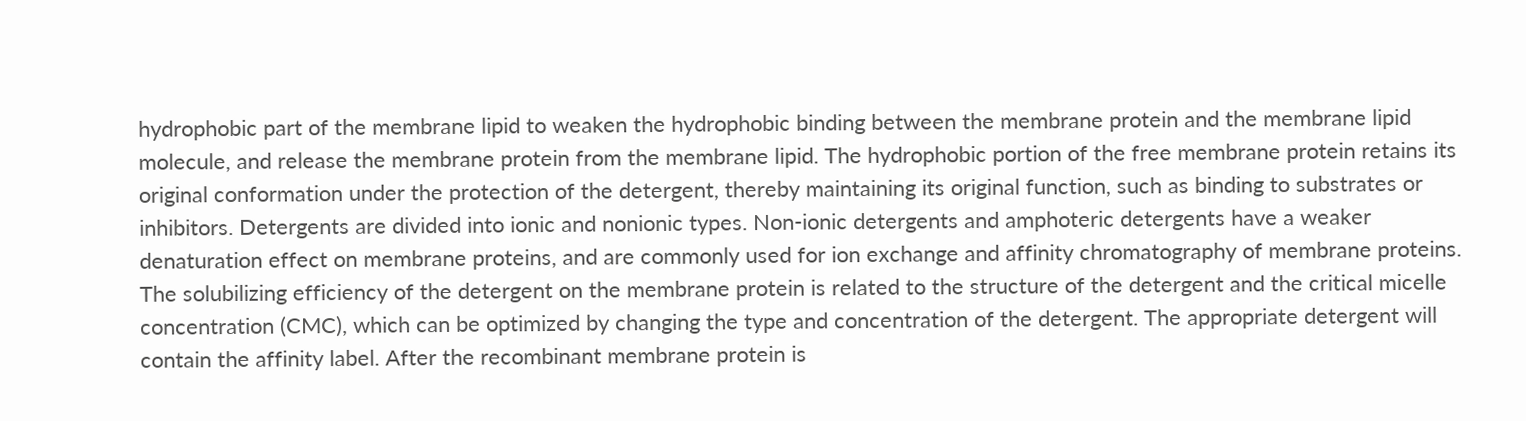hydrophobic part of the membrane lipid to weaken the hydrophobic binding between the membrane protein and the membrane lipid molecule, and release the membrane protein from the membrane lipid. The hydrophobic portion of the free membrane protein retains its original conformation under the protection of the detergent, thereby maintaining its original function, such as binding to substrates or inhibitors. Detergents are divided into ionic and nonionic types. Non-ionic detergents and amphoteric detergents have a weaker denaturation effect on membrane proteins, and are commonly used for ion exchange and affinity chromatography of membrane proteins. The solubilizing efficiency of the detergent on the membrane protein is related to the structure of the detergent and the critical micelle concentration (CMC), which can be optimized by changing the type and concentration of the detergent. The appropriate detergent will contain the affinity label. After the recombinant membrane protein is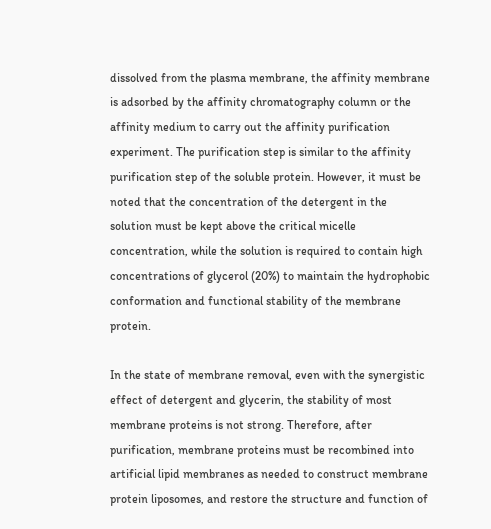dissolved from the plasma membrane, the affinity membrane is adsorbed by the affinity chromatography column or the affinity medium to carry out the affinity purification experiment. The purification step is similar to the affinity purification step of the soluble protein. However, it must be noted that the concentration of the detergent in the solution must be kept above the critical micelle concentration, while the solution is required to contain high concentrations of glycerol (20%) to maintain the hydrophobic conformation and functional stability of the membrane protein.

In the state of membrane removal, even with the synergistic effect of detergent and glycerin, the stability of most membrane proteins is not strong. Therefore, after purification, membrane proteins must be recombined into artificial lipid membranes as needed to construct membrane protein liposomes, and restore the structure and function of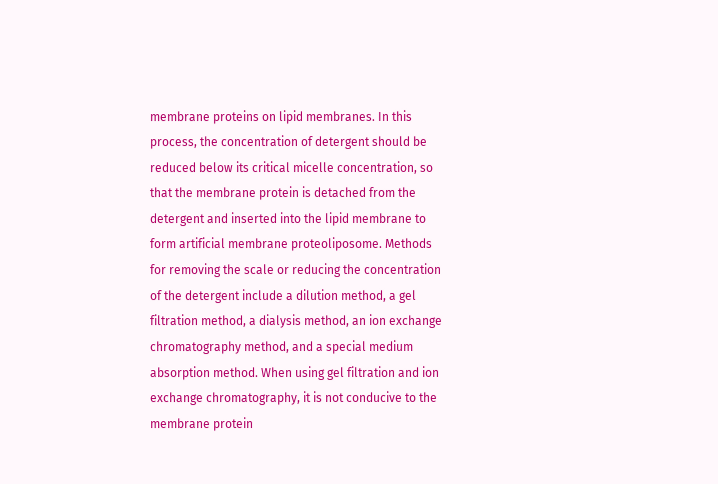membrane proteins on lipid membranes. In this process, the concentration of detergent should be reduced below its critical micelle concentration, so that the membrane protein is detached from the detergent and inserted into the lipid membrane to form artificial membrane proteoliposome. Methods for removing the scale or reducing the concentration of the detergent include a dilution method, a gel filtration method, a dialysis method, an ion exchange chromatography method, and a special medium absorption method. When using gel filtration and ion exchange chromatography, it is not conducive to the membrane protein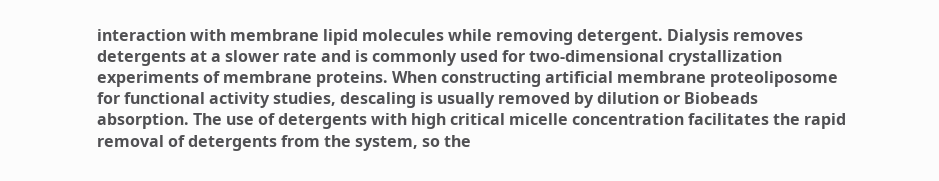interaction with membrane lipid molecules while removing detergent. Dialysis removes detergents at a slower rate and is commonly used for two-dimensional crystallization experiments of membrane proteins. When constructing artificial membrane proteoliposome for functional activity studies, descaling is usually removed by dilution or Biobeads absorption. The use of detergents with high critical micelle concentration facilitates the rapid removal of detergents from the system, so the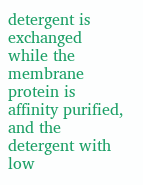detergent is exchanged while the membrane protein is affinity purified, and the detergent with low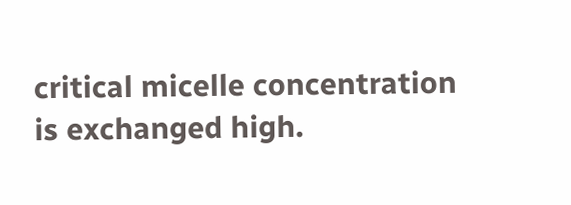critical micelle concentration is exchanged high.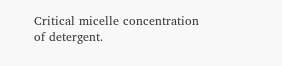Critical micelle concentration of detergent.